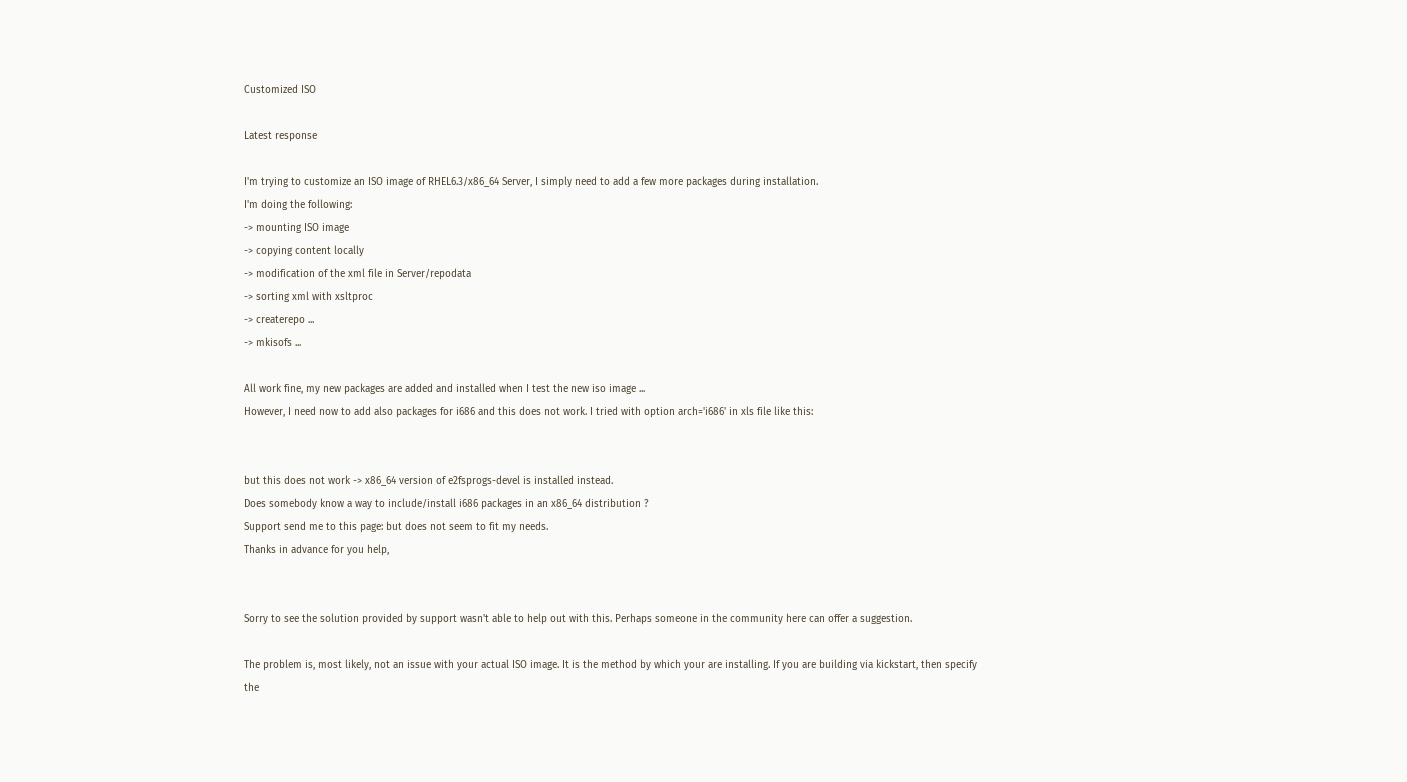Customized ISO

Latest response

I'm trying to customize an ISO image of RHEL6.3/x86_64 Server, I simply need to add a few more packages during installation.
I'm doing the following:
-> mounting ISO image
-> copying content locally
-> modification of the xml file in Server/repodata
-> sorting xml with xsltproc
-> createrepo ...
-> mkisofs ...

All work fine, my new packages are added and installed when I test the new iso image ...
However, I need now to add also packages for i686 and this does not work. I tried with option arch='i686' in xls file like this:


but this does not work -> x86_64 version of e2fsprogs-devel is installed instead.
Does somebody know a way to include/install i686 packages in an x86_64 distribution ?
Support send me to this page: but does not seem to fit my needs.
Thanks in advance for you help,


Sorry to see the solution provided by support wasn't able to help out with this. Perhaps someone in the community here can offer a suggestion.

The problem is, most likely, not an issue with your actual ISO image. It is the method by which your are installing. If you are building via kickstart, then specify the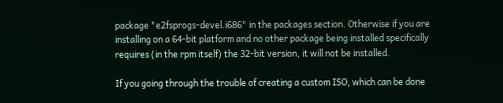package "e2fsprogs-devel.i686" in the packages section. Otherwise if you are installing on a 64-bit platform and no other package being installed specifically requires (in the rpm itself) the 32-bit version, it will not be installed.

If you going through the trouble of creating a custom ISO, which can be done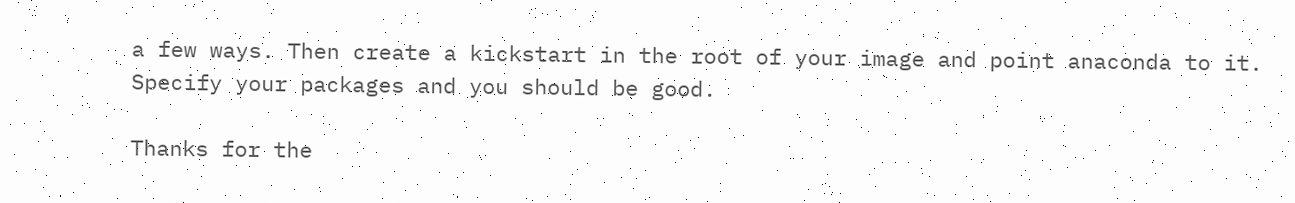a few ways. Then create a kickstart in the root of your image and point anaconda to it. Specify your packages and you should be good.

Thanks for the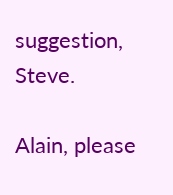suggestion, Steve.

Alain, please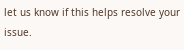let us know if this helps resolve your issue.